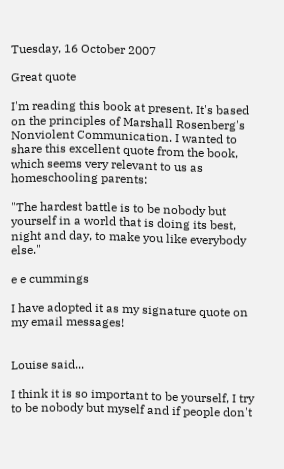Tuesday, 16 October 2007

Great quote

I'm reading this book at present. It's based on the principles of Marshall Rosenberg's Nonviolent Communication. I wanted to share this excellent quote from the book, which seems very relevant to us as homeschooling parents:

"The hardest battle is to be nobody but yourself in a world that is doing its best, night and day, to make you like everybody else."

e e cummings

I have adopted it as my signature quote on my email messages!


Louise said...

I think it is so important to be yourself, I try to be nobody but myself and if people don't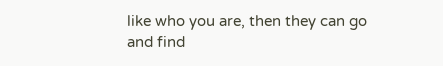like who you are, then they can go and find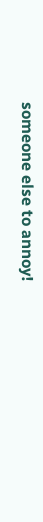someone else to annoy!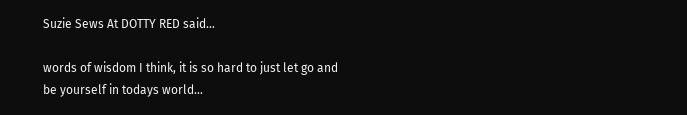Suzie Sews At DOTTY RED said...

words of wisdom I think, it is so hard to just let go and be yourself in todays world...